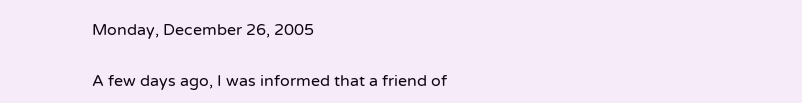Monday, December 26, 2005

A few days ago, I was informed that a friend of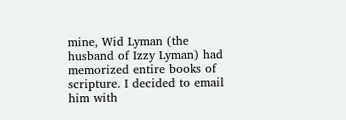mine, Wid Lyman (the husband of Izzy Lyman) had memorized entire books of scripture. I decided to email him with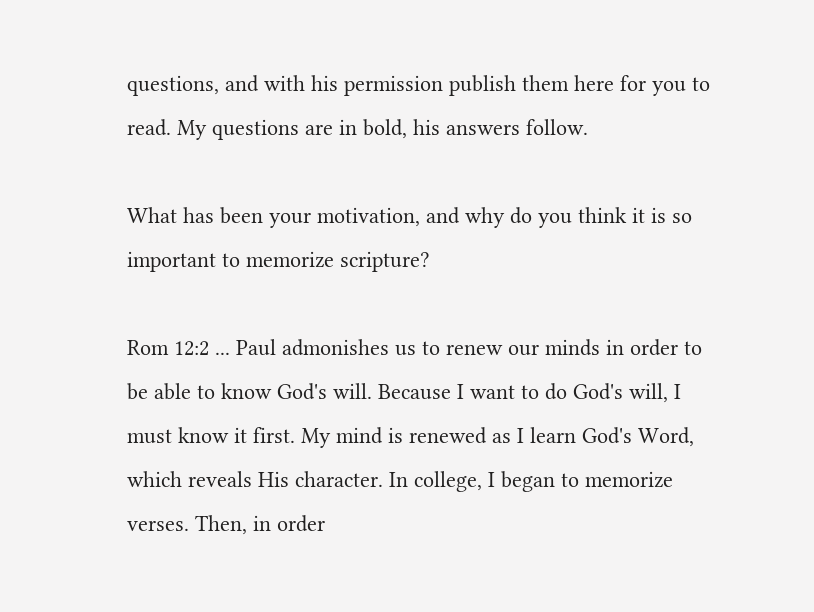questions, and with his permission publish them here for you to read. My questions are in bold, his answers follow.

What has been your motivation, and why do you think it is so important to memorize scripture?

Rom 12:2 ... Paul admonishes us to renew our minds in order to be able to know God's will. Because I want to do God's will, I must know it first. My mind is renewed as I learn God's Word, which reveals His character. In college, I began to memorize verses. Then, in order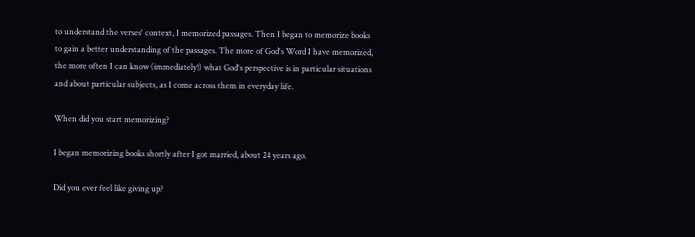to understand the verses' context, I memorized passages. Then I began to memorize books to gain a better understanding of the passages. The more of God's Word I have memorized, the more often I can know (immediately!) what God's perspective is in particular situations and about particular subjects, as I come across them in everyday life.

When did you start memorizing?

I began memorizing books shortly after I got married, about 24 years ago.

Did you ever feel like giving up?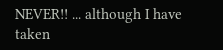NEVER!! ... although I have taken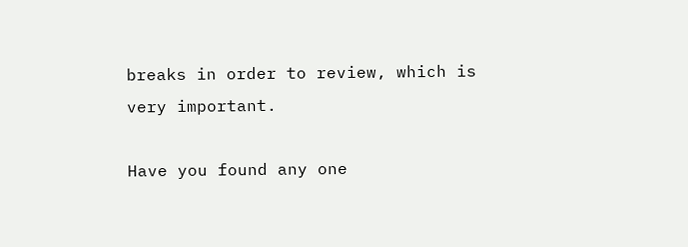breaks in order to review, which is very important.

Have you found any one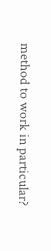method to work in particular?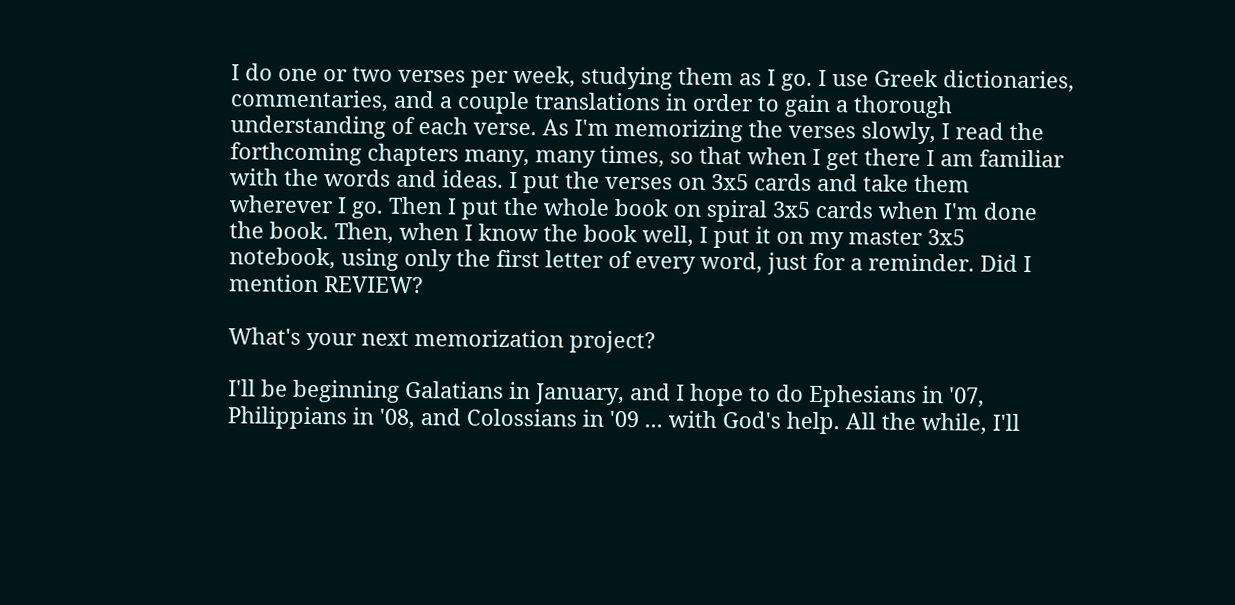I do one or two verses per week, studying them as I go. I use Greek dictionaries, commentaries, and a couple translations in order to gain a thorough understanding of each verse. As I'm memorizing the verses slowly, I read the forthcoming chapters many, many times, so that when I get there I am familiar with the words and ideas. I put the verses on 3x5 cards and take them wherever I go. Then I put the whole book on spiral 3x5 cards when I'm done the book. Then, when I know the book well, I put it on my master 3x5 notebook, using only the first letter of every word, just for a reminder. Did I mention REVIEW?

What's your next memorization project?

I'll be beginning Galatians in January, and I hope to do Ephesians in '07, Philippians in '08, and Colossians in '09 ... with God's help. All the while, I'll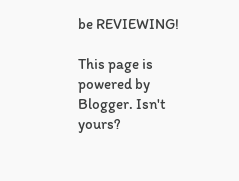be REVIEWING!

This page is powered by Blogger. Isn't yours?